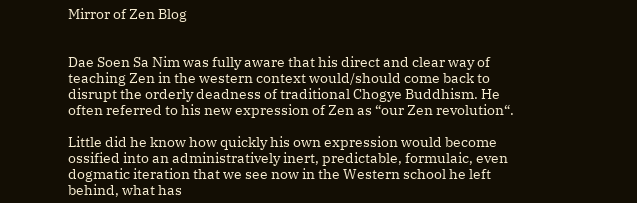Mirror of Zen Blog


Dae Soen Sa Nim was fully aware that his direct and clear way of teaching Zen in the western context would/should come back to disrupt the orderly deadness of traditional Chogye Buddhism. He often referred to his new expression of Zen as “our Zen revolution“.

Little did he know how quickly his own expression would become ossified into an administratively inert, predictable, formulaic, even dogmatic iteration that we see now in the Western school he left behind, what has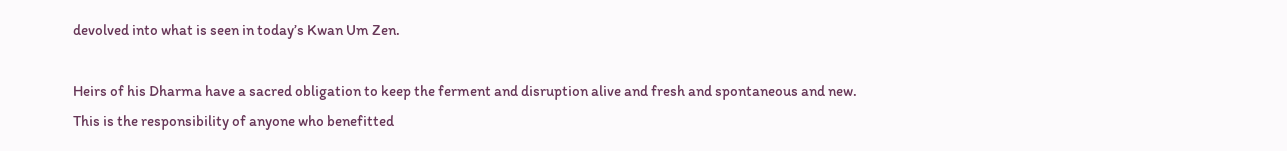devolved into what is seen in today’s Kwan Um Zen.

Heirs of his Dharma have a sacred obligation to keep the ferment and disruption alive and fresh and spontaneous and new. This is the responsibility of anyone who benefitted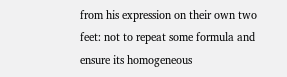from his expression on their own two feet: not to repeat some formula and ensure its homogeneous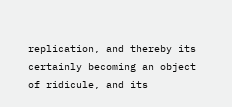replication, and thereby its certainly becoming an object of ridicule, and its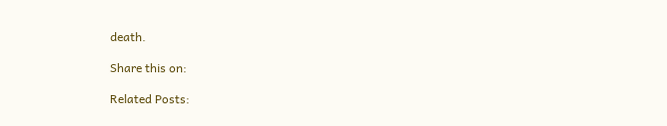death.

Share this on:

Related Posts: